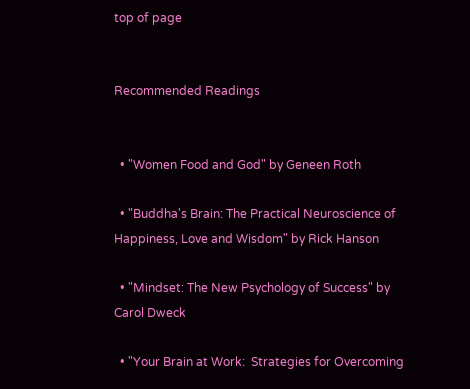top of page


Recommended Readings


  • "Women Food and God" by Geneen Roth

  • "Buddha's Brain: The Practical Neuroscience of Happiness, Love and Wisdom" by Rick Hanson

  • "Mindset: The New Psychology of Success" by Carol Dweck

  • "Your Brain at Work:  Strategies for Overcoming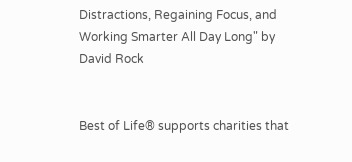Distractions, Regaining Focus, and Working Smarter All Day Long" by David Rock


Best of Life® supports charities that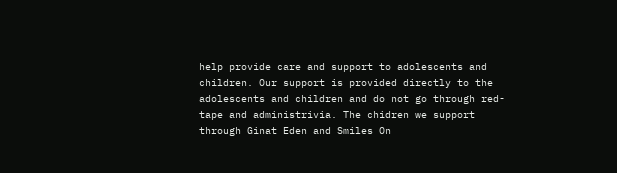help provide care and support to adolescents and children. Our support is provided directly to the adolescents and children and do not go through red-tape and administrivia. The chidren we support through Ginat Eden and Smiles On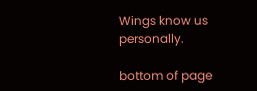Wings know us personally.

bottom of page